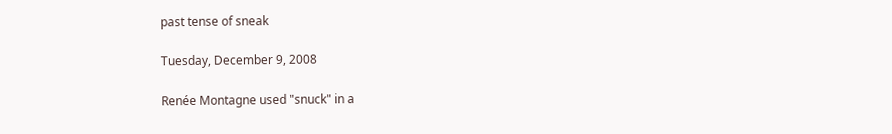past tense of sneak

Tuesday, December 9, 2008

Renée Montagne used "snuck" in a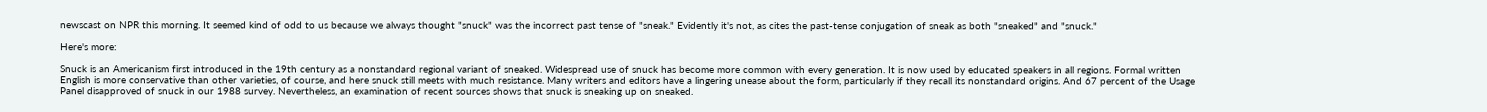newscast on NPR this morning. It seemed kind of odd to us because we always thought "snuck" was the incorrect past tense of "sneak." Evidently it's not, as cites the past-tense conjugation of sneak as both "sneaked" and "snuck."

Here's more:

Snuck is an Americanism first introduced in the 19th century as a nonstandard regional variant of sneaked. Widespread use of snuck has become more common with every generation. It is now used by educated speakers in all regions. Formal written English is more conservative than other varieties, of course, and here snuck still meets with much resistance. Many writers and editors have a lingering unease about the form, particularly if they recall its nonstandard origins. And 67 percent of the Usage Panel disapproved of snuck in our 1988 survey. Nevertheless, an examination of recent sources shows that snuck is sneaking up on sneaked.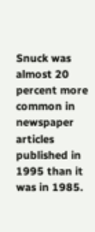Snuck was almost 20 percent more common in newspaper articles published in 1995 than it was in 1985.